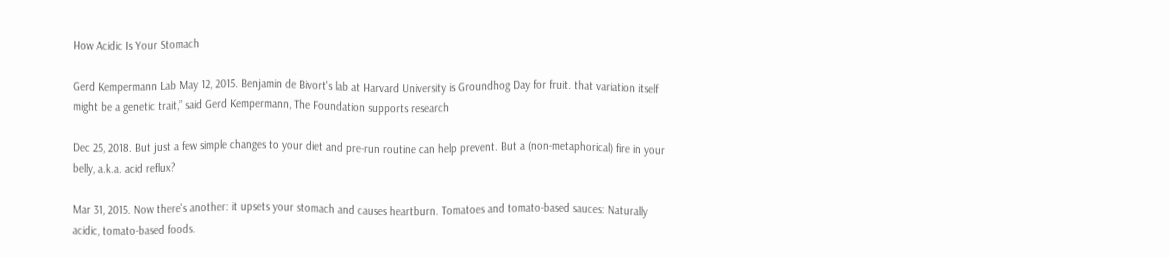How Acidic Is Your Stomach

Gerd Kempermann Lab May 12, 2015. Benjamin de Bivort's lab at Harvard University is Groundhog Day for fruit. that variation itself might be a genetic trait,” said Gerd Kempermann, The Foundation supports research

Dec 25, 2018. But just a few simple changes to your diet and pre-run routine can help prevent. But a (non-metaphorical) fire in your belly, a.k.a. acid reflux?

Mar 31, 2015. Now there's another: it upsets your stomach and causes heartburn. Tomatoes and tomato-based sauces: Naturally acidic, tomato-based foods.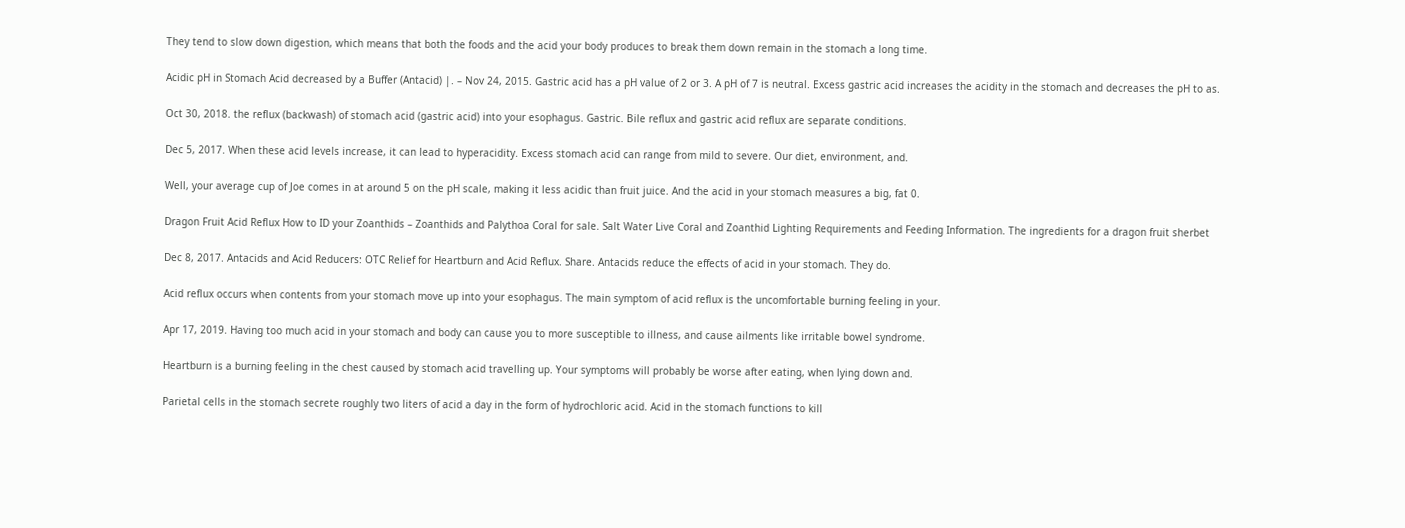They tend to slow down digestion, which means that both the foods and the acid your body produces to break them down remain in the stomach a long time.

Acidic pH in Stomach Acid decreased by a Buffer (Antacid) |. – Nov 24, 2015. Gastric acid has a pH value of 2 or 3. A pH of 7 is neutral. Excess gastric acid increases the acidity in the stomach and decreases the pH to as.

Oct 30, 2018. the reflux (backwash) of stomach acid (gastric acid) into your esophagus. Gastric. Bile reflux and gastric acid reflux are separate conditions.

Dec 5, 2017. When these acid levels increase, it can lead to hyperacidity. Excess stomach acid can range from mild to severe. Our diet, environment, and.

Well, your average cup of Joe comes in at around 5 on the pH scale, making it less acidic than fruit juice. And the acid in your stomach measures a big, fat 0.

Dragon Fruit Acid Reflux How to ID your Zoanthids – Zoanthids and Palythoa Coral for sale. Salt Water Live Coral and Zoanthid Lighting Requirements and Feeding Information. The ingredients for a dragon fruit sherbet

Dec 8, 2017. Antacids and Acid Reducers: OTC Relief for Heartburn and Acid Reflux. Share. Antacids reduce the effects of acid in your stomach. They do.

Acid reflux occurs when contents from your stomach move up into your esophagus. The main symptom of acid reflux is the uncomfortable burning feeling in your.

Apr 17, 2019. Having too much acid in your stomach and body can cause you to more susceptible to illness, and cause ailments like irritable bowel syndrome.

Heartburn is a burning feeling in the chest caused by stomach acid travelling up. Your symptoms will probably be worse after eating, when lying down and.

Parietal cells in the stomach secrete roughly two liters of acid a day in the form of hydrochloric acid. Acid in the stomach functions to kill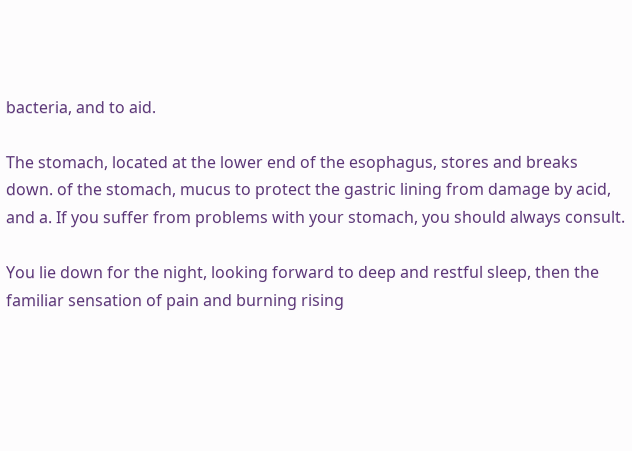bacteria, and to aid.

The stomach, located at the lower end of the esophagus, stores and breaks down. of the stomach, mucus to protect the gastric lining from damage by acid, and a. If you suffer from problems with your stomach, you should always consult.

You lie down for the night, looking forward to deep and restful sleep, then the familiar sensation of pain and burning rising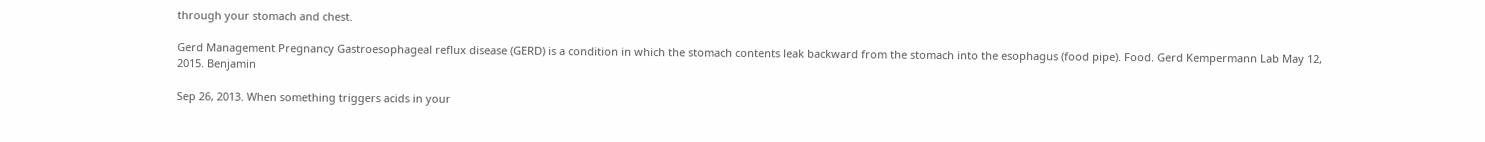through your stomach and chest.

Gerd Management Pregnancy Gastroesophageal reflux disease (GERD) is a condition in which the stomach contents leak backward from the stomach into the esophagus (food pipe). Food. Gerd Kempermann Lab May 12, 2015. Benjamin

Sep 26, 2013. When something triggers acids in your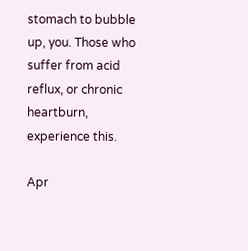stomach to bubble up, you. Those who suffer from acid reflux, or chronic heartburn, experience this.

Apr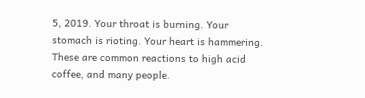5, 2019. Your throat is burning. Your stomach is rioting. Your heart is hammering. These are common reactions to high acid coffee, and many people.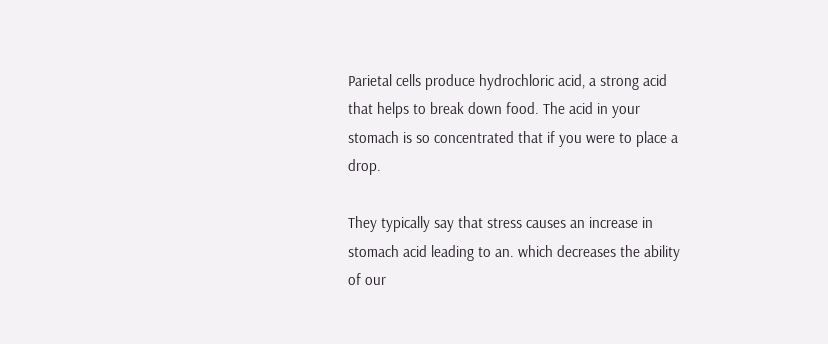Parietal cells produce hydrochloric acid, a strong acid that helps to break down food. The acid in your stomach is so concentrated that if you were to place a drop.

They typically say that stress causes an increase in stomach acid leading to an. which decreases the ability of our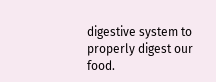digestive system to properly digest our food.